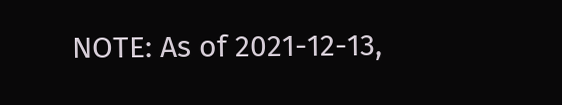NOTE: As of 2021-12-13,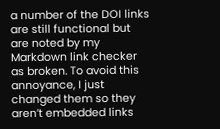a number of the DOI links are still functional but are noted by my Markdown link checker as broken. To avoid this annoyance, I just changed them so they aren’t embedded links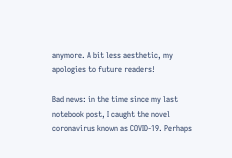anymore. A bit less aesthetic, my apologies to future readers!

Bad news: in the time since my last notebook post, I caught the novel coronavirus known as COVID-19. Perhaps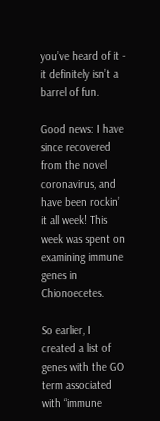you’ve heard of it - it definitely isn’t a barrel of fun.

Good news: I have since recovered from the novel coronavirus, and have been rockin’ it all week! This week was spent on examining immune genes in Chionoecetes.

So earlier, I created a list of genes with the GO term associated with “immune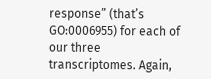response” (that’s GO:0006955) for each of our three transcriptomes. Again,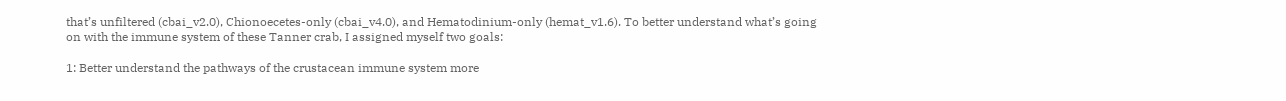that’s unfiltered (cbai_v2.0), Chionoecetes-only (cbai_v4.0), and Hematodinium-only (hemat_v1.6). To better understand what’s going on with the immune system of these Tanner crab, I assigned myself two goals:

1: Better understand the pathways of the crustacean immune system more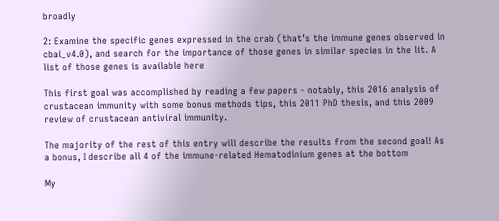broadly

2: Examine the specific genes expressed in the crab (that’s the immune genes observed in cbai_v4.0), and search for the importance of those genes in similar species in the lit. A list of those genes is available here

This first goal was accomplished by reading a few papers - notably, this 2016 analysis of crustacean immunity with some bonus methods tips, this 2011 PhD thesis, and this 2009 review of crustacean antiviral immunity.

The majority of the rest of this entry will describe the results from the second goal! As a bonus, I describe all 4 of the immune-related Hematodinium genes at the bottom

My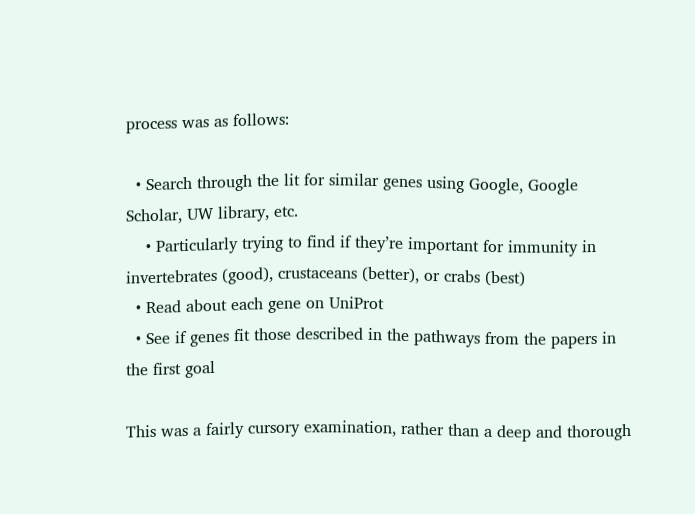process was as follows:

  • Search through the lit for similar genes using Google, Google Scholar, UW library, etc.
    • Particularly trying to find if they’re important for immunity in invertebrates (good), crustaceans (better), or crabs (best)
  • Read about each gene on UniProt
  • See if genes fit those described in the pathways from the papers in the first goal

This was a fairly cursory examination, rather than a deep and thorough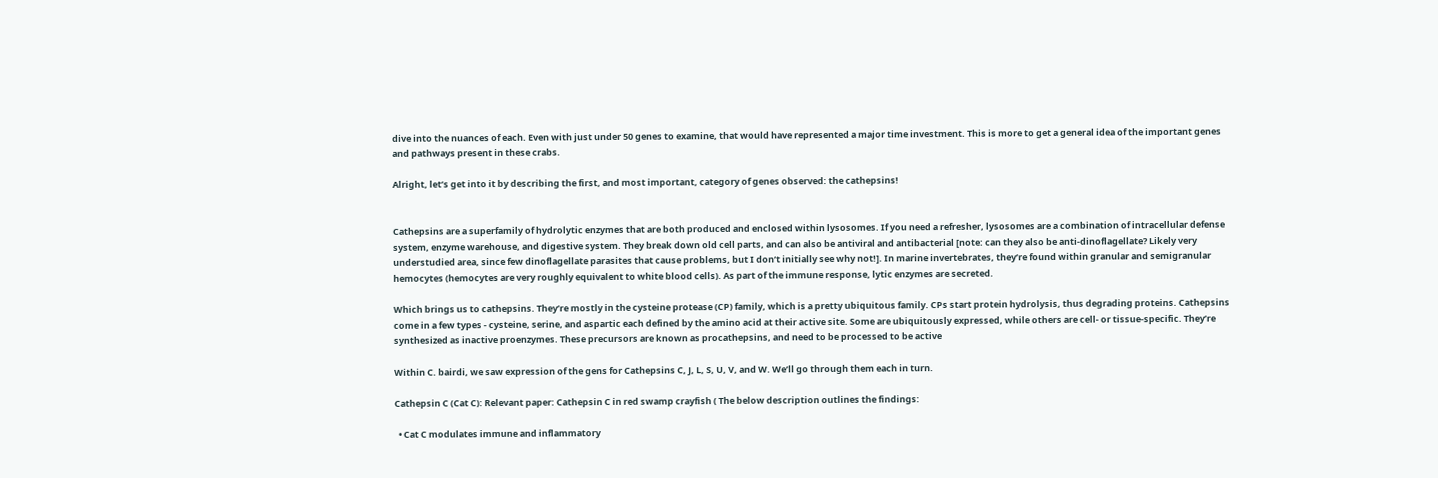dive into the nuances of each. Even with just under 50 genes to examine, that would have represented a major time investment. This is more to get a general idea of the important genes and pathways present in these crabs.

Alright, let’s get into it by describing the first, and most important, category of genes observed: the cathepsins!


Cathepsins are a superfamily of hydrolytic enzymes that are both produced and enclosed within lysosomes. If you need a refresher, lysosomes are a combination of intracellular defense system, enzyme warehouse, and digestive system. They break down old cell parts, and can also be antiviral and antibacterial [note: can they also be anti-dinoflagellate? Likely very understudied area, since few dinoflagellate parasites that cause problems, but I don’t initially see why not!]. In marine invertebrates, they’re found within granular and semigranular hemocytes (hemocytes are very roughly equivalent to white blood cells). As part of the immune response, lytic enzymes are secreted.

Which brings us to cathepsins. They’re mostly in the cysteine protease (CP) family, which is a pretty ubiquitous family. CPs start protein hydrolysis, thus degrading proteins. Cathepsins come in a few types - cysteine, serine, and aspartic each defined by the amino acid at their active site. Some are ubiquitously expressed, while others are cell- or tissue-specific. They’re synthesized as inactive proenzymes. These precursors are known as procathepsins, and need to be processed to be active

Within C. bairdi, we saw expression of the gens for Cathepsins C, J, L, S, U, V, and W. We’ll go through them each in turn.

Cathepsin C (Cat C): Relevant paper: Cathepsin C in red swamp crayfish ( The below description outlines the findings:

  • Cat C modulates immune and inflammatory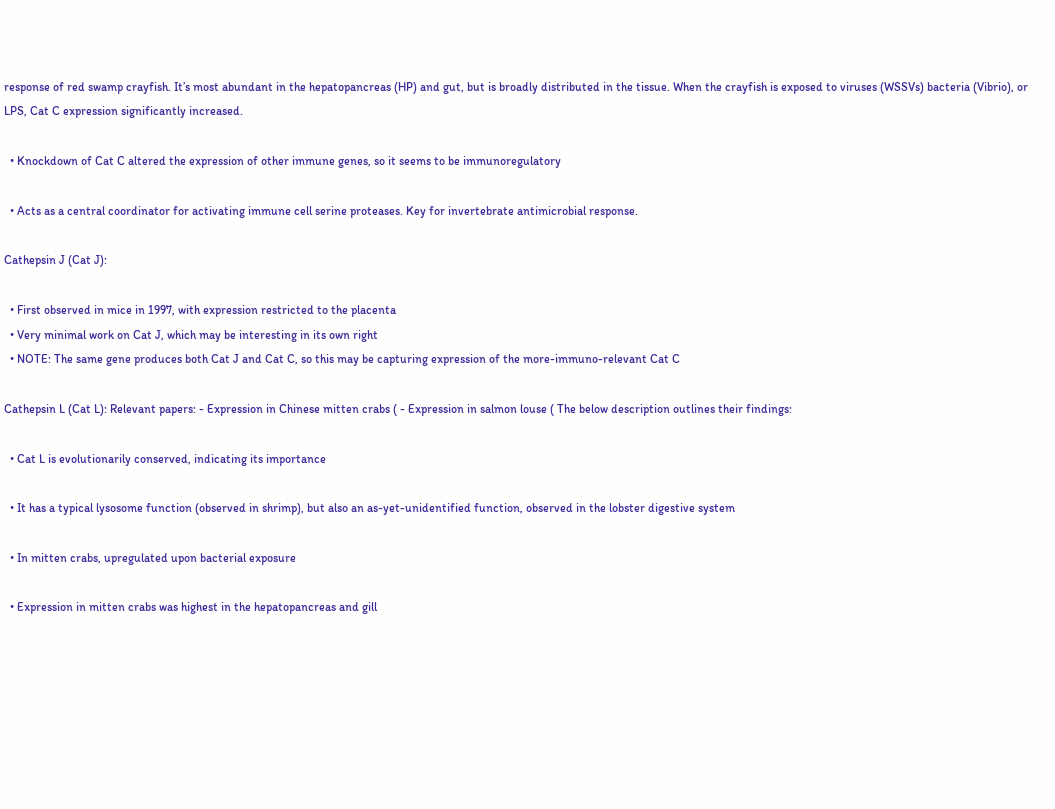response of red swamp crayfish. It’s most abundant in the hepatopancreas (HP) and gut, but is broadly distributed in the tissue. When the crayfish is exposed to viruses (WSSVs) bacteria (Vibrio), or LPS, Cat C expression significantly increased.

  • Knockdown of Cat C altered the expression of other immune genes, so it seems to be immunoregulatory

  • Acts as a central coordinator for activating immune cell serine proteases. Key for invertebrate antimicrobial response.

Cathepsin J (Cat J):

  • First observed in mice in 1997, with expression restricted to the placenta
  • Very minimal work on Cat J, which may be interesting in its own right
  • NOTE: The same gene produces both Cat J and Cat C, so this may be capturing expression of the more-immuno-relevant Cat C

Cathepsin L (Cat L): Relevant papers: - Expression in Chinese mitten crabs ( - Expression in salmon louse ( The below description outlines their findings:

  • Cat L is evolutionarily conserved, indicating its importance

  • It has a typical lysosome function (observed in shrimp), but also an as-yet-unidentified function, observed in the lobster digestive system

  • In mitten crabs, upregulated upon bacterial exposure

  • Expression in mitten crabs was highest in the hepatopancreas and gill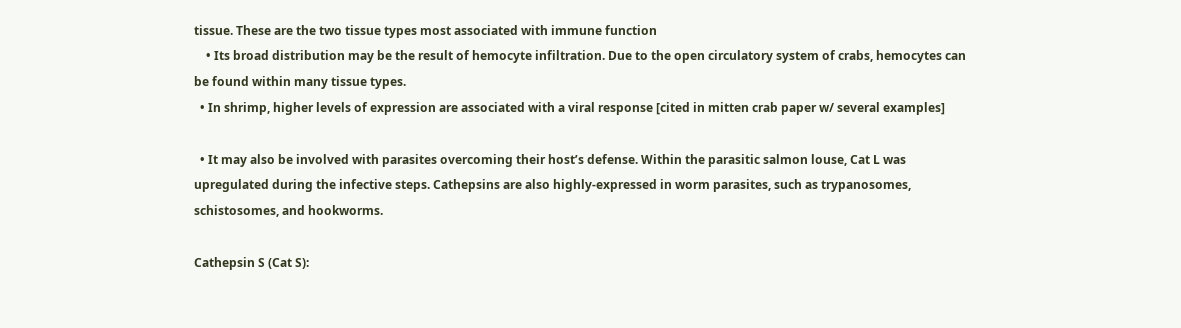tissue. These are the two tissue types most associated with immune function
    • Its broad distribution may be the result of hemocyte infiltration. Due to the open circulatory system of crabs, hemocytes can be found within many tissue types.
  • In shrimp, higher levels of expression are associated with a viral response [cited in mitten crab paper w/ several examples]

  • It may also be involved with parasites overcoming their host’s defense. Within the parasitic salmon louse, Cat L was upregulated during the infective steps. Cathepsins are also highly-expressed in worm parasites, such as trypanosomes, schistosomes, and hookworms.

Cathepsin S (Cat S):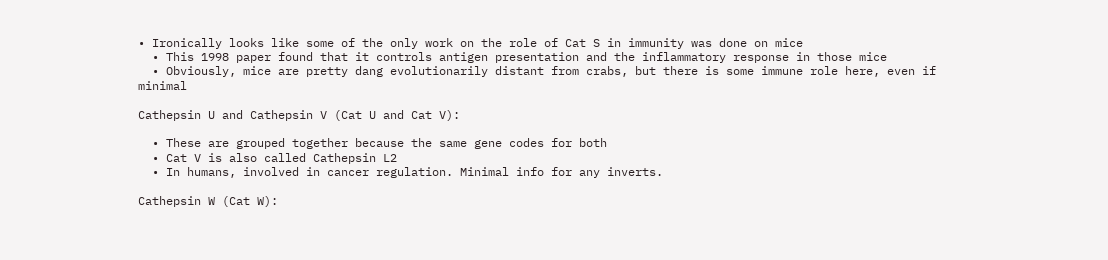• Ironically looks like some of the only work on the role of Cat S in immunity was done on mice
  • This 1998 paper found that it controls antigen presentation and the inflammatory response in those mice
  • Obviously, mice are pretty dang evolutionarily distant from crabs, but there is some immune role here, even if minimal

Cathepsin U and Cathepsin V (Cat U and Cat V):

  • These are grouped together because the same gene codes for both
  • Cat V is also called Cathepsin L2
  • In humans, involved in cancer regulation. Minimal info for any inverts.

Cathepsin W (Cat W):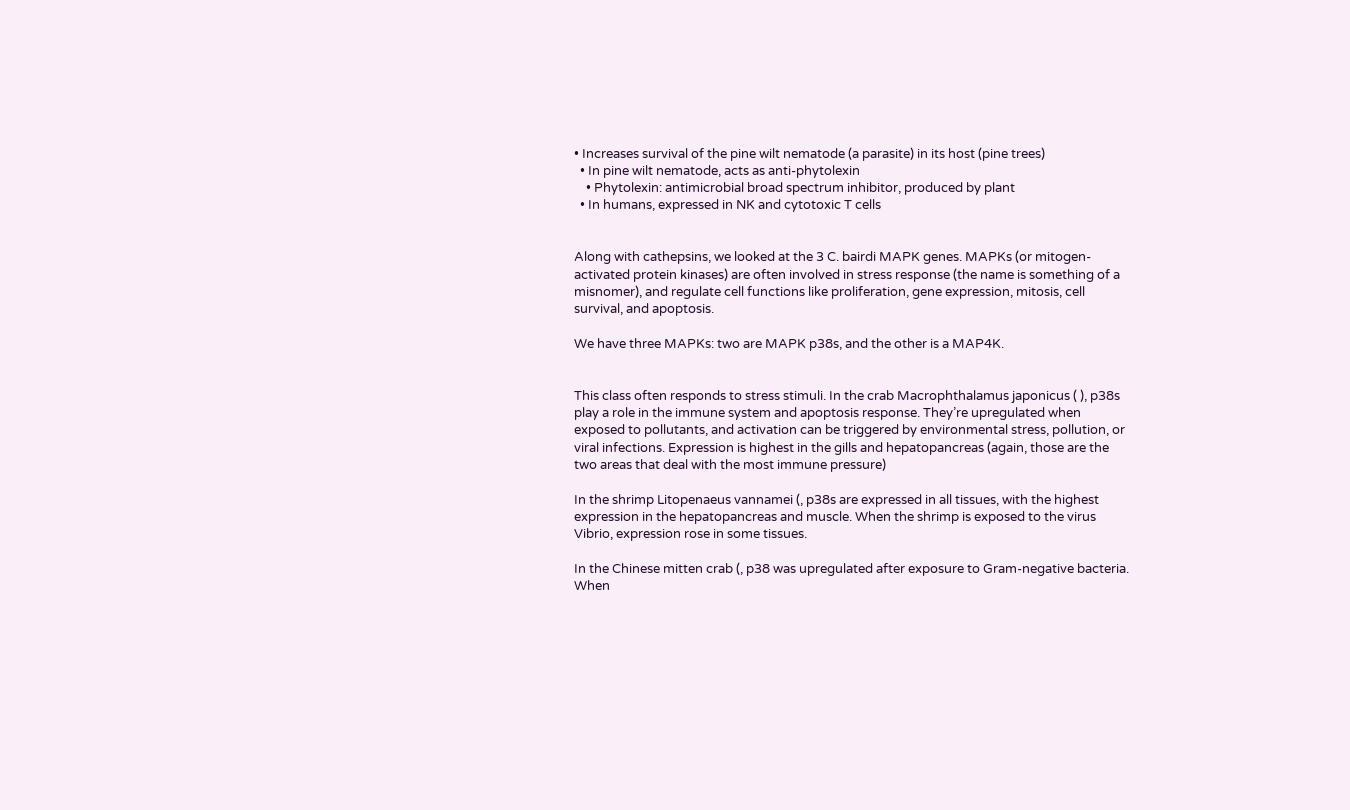• Increases survival of the pine wilt nematode (a parasite) in its host (pine trees)
  • In pine wilt nematode, acts as anti-phytolexin
    • Phytolexin: antimicrobial broad spectrum inhibitor, produced by plant
  • In humans, expressed in NK and cytotoxic T cells


Along with cathepsins, we looked at the 3 C. bairdi MAPK genes. MAPKs (or mitogen-activated protein kinases) are often involved in stress response (the name is something of a misnomer), and regulate cell functions like proliferation, gene expression, mitosis, cell survival, and apoptosis.

We have three MAPKs: two are MAPK p38s, and the other is a MAP4K.


This class often responds to stress stimuli. In the crab Macrophthalamus japonicus ( ), p38s play a role in the immune system and apoptosis response. They’re upregulated when exposed to pollutants, and activation can be triggered by environmental stress, pollution, or viral infections. Expression is highest in the gills and hepatopancreas (again, those are the two areas that deal with the most immune pressure)

In the shrimp Litopenaeus vannamei (, p38s are expressed in all tissues, with the highest expression in the hepatopancreas and muscle. When the shrimp is exposed to the virus Vibrio, expression rose in some tissues.

In the Chinese mitten crab (, p38 was upregulated after exposure to Gram-negative bacteria. When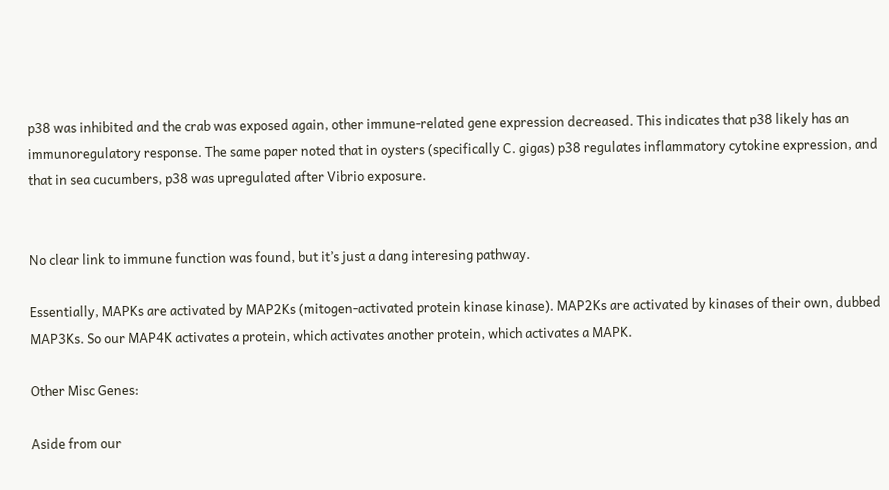p38 was inhibited and the crab was exposed again, other immune-related gene expression decreased. This indicates that p38 likely has an immunoregulatory response. The same paper noted that in oysters (specifically C. gigas) p38 regulates inflammatory cytokine expression, and that in sea cucumbers, p38 was upregulated after Vibrio exposure.


No clear link to immune function was found, but it’s just a dang interesing pathway.

Essentially, MAPKs are activated by MAP2Ks (mitogen-activated protein kinase kinase). MAP2Ks are activated by kinases of their own, dubbed MAP3Ks. So our MAP4K activates a protein, which activates another protein, which activates a MAPK.

Other Misc Genes:

Aside from our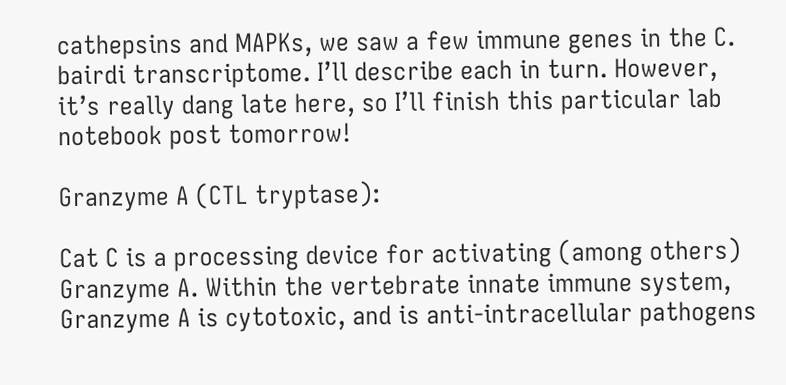cathepsins and MAPKs, we saw a few immune genes in the C. bairdi transcriptome. I’ll describe each in turn. However, it’s really dang late here, so I’ll finish this particular lab notebook post tomorrow!

Granzyme A (CTL tryptase):

Cat C is a processing device for activating (among others) Granzyme A. Within the vertebrate innate immune system, Granzyme A is cytotoxic, and is anti-intracellular pathogens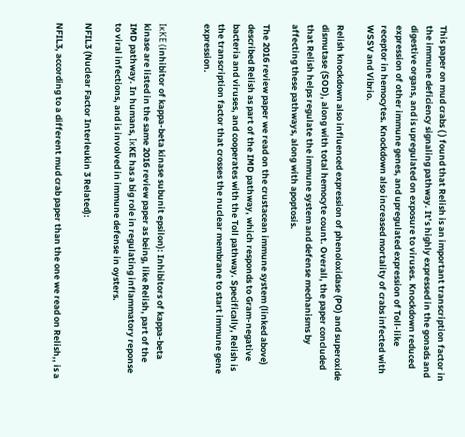This paper on mud crabs ( ) found that Relish is an important transcription factor in the immune deficiency signaling pathway. It’s highly expressed in the gonads and digestive organs, and is upregulated on exposure to viruses. Knockdown reduced expression of other immune genes, and upregulated expression of Toll-like receptor in hemocytes. Knockdown also increased mortality of crabs infected with WSSV and Vibrio.

Relish knockdown also influenced expression of phenoloxidase (PO) and superoxide dismutase (SOD), along with total hemocyte count. Overall, the paper concluded that Relish helps regulate the immune system and defense mechanisms by affecting these pathways, along with apoptosis.

The 2016 review paper we read on the crustacean immune system (linked above) described Relish as part of the IMD pathway, which responds to Gram-negative bacteria and viruses, and cooperates with the Toll pathway. Specifically, Relish is the transcription factor that crosses the nuclear membrane to start immune gene expression.


IκKE (inhibitor of kappa-beta kinase subunit epsilon): Inhibitors of kappa-beta kinase are listed in the same 2016 review paper as being, like Relish, part of the IMD pathway. In humans, IκKE has a big role in regulating inflammatory reponse to viral infections, and is involved in immune defense in oysters.

NFIL3 (Nuclear Factor Interleukin 3 Related):

NFIL3, according to a different mud crab paper than the one we read on Relish,, is a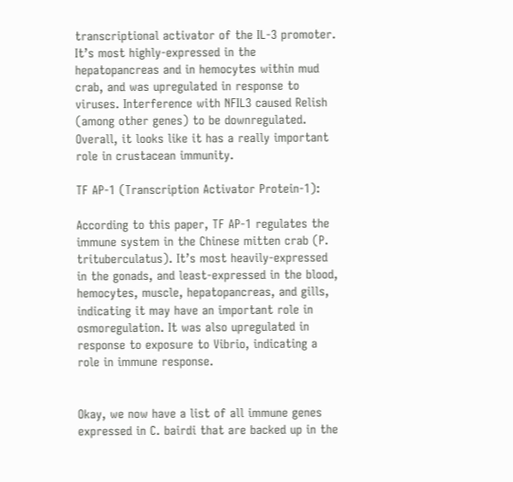transcriptional activator of the IL-3 promoter. It’s most highly-expressed in the hepatopancreas and in hemocytes within mud crab, and was upregulated in response to viruses. Interference with NFIL3 caused Relish (among other genes) to be downregulated. Overall, it looks like it has a really important role in crustacean immunity.

TF AP-1 (Transcription Activator Protein-1):

According to this paper, TF AP-1 regulates the immune system in the Chinese mitten crab (P. trituberculatus). It’s most heavily-expressed in the gonads, and least-expressed in the blood, hemocytes, muscle, hepatopancreas, and gills, indicating it may have an important role in osmoregulation. It was also upregulated in response to exposure to Vibrio, indicating a role in immune response.


Okay, we now have a list of all immune genes expressed in C. bairdi that are backed up in the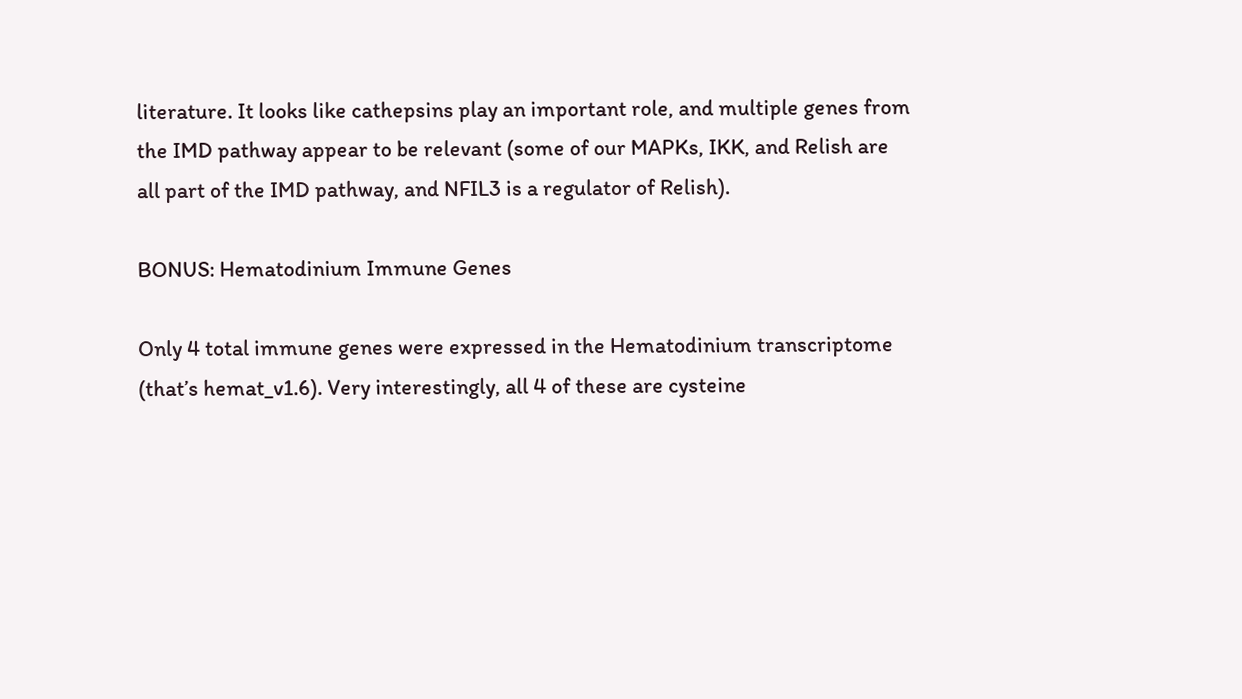literature. It looks like cathepsins play an important role, and multiple genes from the IMD pathway appear to be relevant (some of our MAPKs, IKK, and Relish are all part of the IMD pathway, and NFIL3 is a regulator of Relish).

BONUS: Hematodinium Immune Genes

Only 4 total immune genes were expressed in the Hematodinium transcriptome (that’s hemat_v1.6). Very interestingly, all 4 of these are cysteine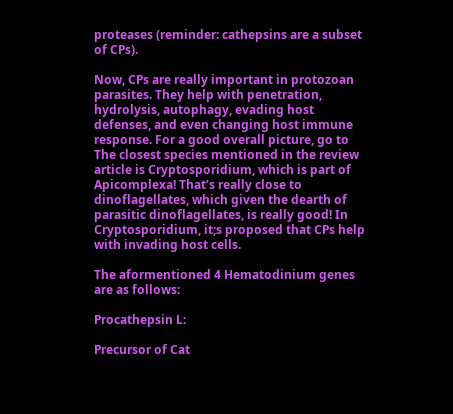proteases (reminder: cathepsins are a subset of CPs).

Now, CPs are really important in protozoan parasites. They help with penetration, hydrolysis, autophagy, evading host defenses, and even changing host immune response. For a good overall picture, go to The closest species mentioned in the review article is Cryptosporidium, which is part of Apicomplexa! That’s really close to dinoflagellates, which given the dearth of parasitic dinoflagellates, is really good! In Cryptosporidium, it;s proposed that CPs help with invading host cells.

The aformentioned 4 Hematodinium genes are as follows:

Procathepsin L:

Precursor of Cat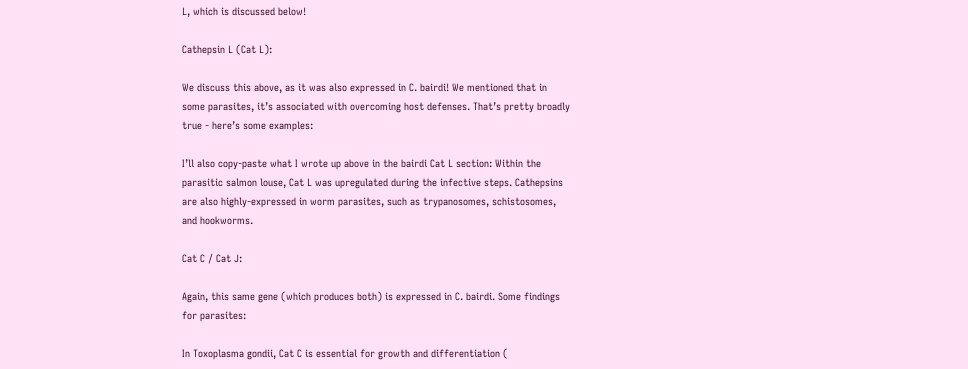L, which is discussed below!

Cathepsin L (Cat L):

We discuss this above, as it was also expressed in C. bairdi! We mentioned that in some parasites, it’s associated with overcoming host defenses. That’s pretty broadly true - here’s some examples:

I’ll also copy-paste what I wrote up above in the bairdi Cat L section: Within the parasitic salmon louse, Cat L was upregulated during the infective steps. Cathepsins are also highly-expressed in worm parasites, such as trypanosomes, schistosomes, and hookworms.

Cat C / Cat J:

Again, this same gene (which produces both) is expressed in C. bairdi. Some findings for parasites:

In Toxoplasma gondii, Cat C is essential for growth and differentiation (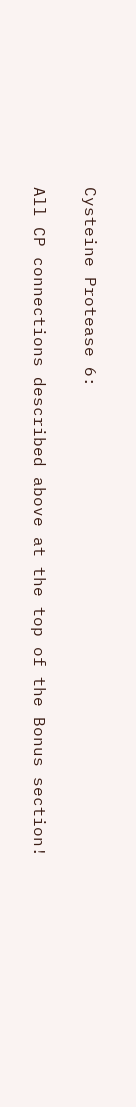Cysteine Protease 6:

All CP connections described above at the top of the Bonus section!